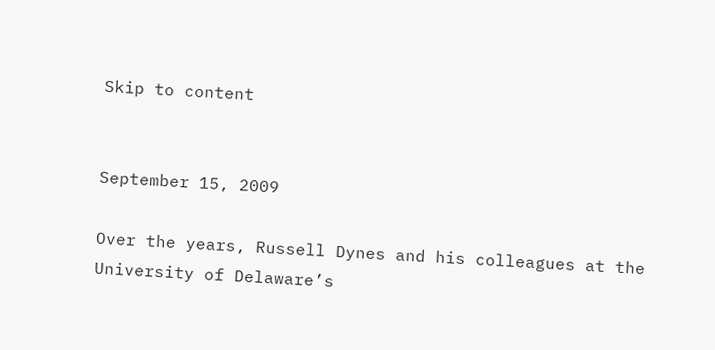Skip to content


September 15, 2009

Over the years, Russell Dynes and his colleagues at the University of Delaware’s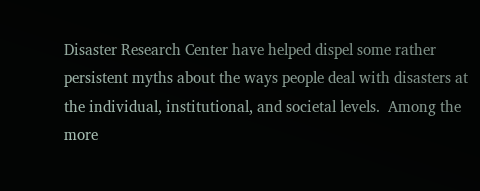Disaster Research Center have helped dispel some rather persistent myths about the ways people deal with disasters at the individual, institutional, and societal levels.  Among the more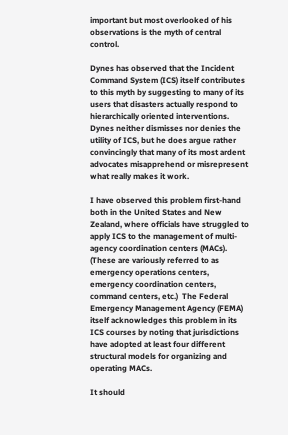important but most overlooked of his observations is the myth of central control.

Dynes has observed that the Incident Command System (ICS) itself contributes to this myth by suggesting to many of its users that disasters actually respond to hierarchically oriented interventions.  Dynes neither dismisses nor denies the utility of ICS, but he does argue rather convincingly that many of its most ardent advocates misapprehend or misrepresent what really makes it work.

I have observed this problem first-hand both in the United States and New Zealand, where officials have struggled to apply ICS to the management of multi-agency coordination centers (MACs).  (These are variously referred to as emergency operations centers, emergency coordination centers, command centers, etc.)  The Federal Emergency Management Agency (FEMA) itself acknowledges this problem in its ICS courses by noting that jurisdictions have adopted at least four different structural models for organizing and operating MACs.

It should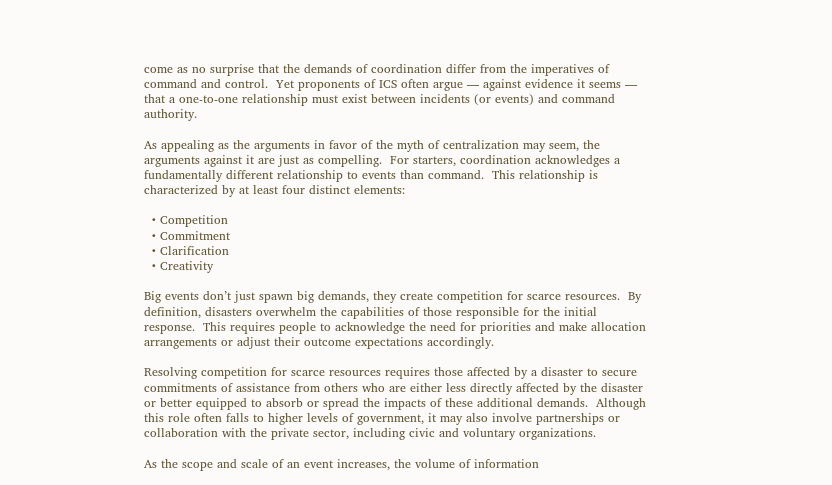come as no surprise that the demands of coordination differ from the imperatives of command and control.  Yet proponents of ICS often argue — against evidence it seems — that a one-to-one relationship must exist between incidents (or events) and command authority.

As appealing as the arguments in favor of the myth of centralization may seem, the arguments against it are just as compelling.  For starters, coordination acknowledges a fundamentally different relationship to events than command.  This relationship is characterized by at least four distinct elements:

  • Competition
  • Commitment
  • Clarification
  • Creativity

Big events don’t just spawn big demands, they create competition for scarce resources.  By definition, disasters overwhelm the capabilities of those responsible for the initial response.  This requires people to acknowledge the need for priorities and make allocation arrangements or adjust their outcome expectations accordingly.

Resolving competition for scarce resources requires those affected by a disaster to secure commitments of assistance from others who are either less directly affected by the disaster or better equipped to absorb or spread the impacts of these additional demands.  Although this role often falls to higher levels of government, it may also involve partnerships or collaboration with the private sector, including civic and voluntary organizations.

As the scope and scale of an event increases, the volume of information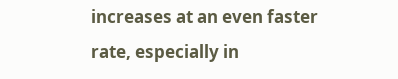increases at an even faster rate, especially in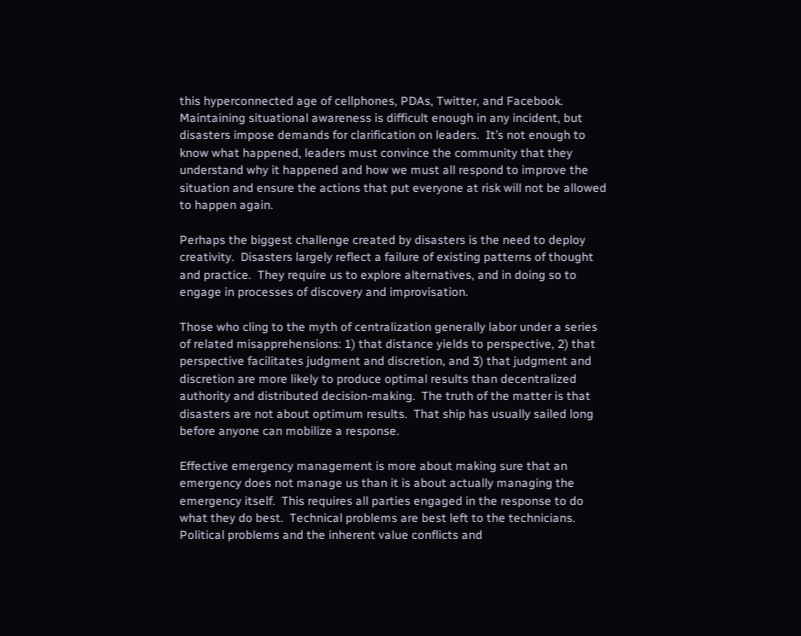this hyperconnected age of cellphones, PDAs, Twitter, and Facebook.  Maintaining situational awareness is difficult enough in any incident, but disasters impose demands for clarification on leaders.  It’s not enough to know what happened, leaders must convince the community that they understand why it happened and how we must all respond to improve the situation and ensure the actions that put everyone at risk will not be allowed to happen again.

Perhaps the biggest challenge created by disasters is the need to deploy creativity.  Disasters largely reflect a failure of existing patterns of thought and practice.  They require us to explore alternatives, and in doing so to engage in processes of discovery and improvisation.

Those who cling to the myth of centralization generally labor under a series of related misapprehensions: 1) that distance yields to perspective, 2) that perspective facilitates judgment and discretion, and 3) that judgment and discretion are more likely to produce optimal results than decentralized authority and distributed decision-making.  The truth of the matter is that disasters are not about optimum results.  That ship has usually sailed long before anyone can mobilize a response.

Effective emergency management is more about making sure that an emergency does not manage us than it is about actually managing the emergency itself.  This requires all parties engaged in the response to do what they do best.  Technical problems are best left to the technicians.  Political problems and the inherent value conflicts and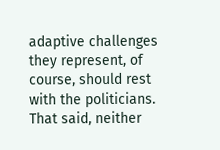adaptive challenges they represent, of course, should rest with the politicians.  That said, neither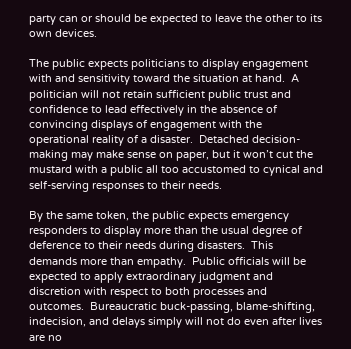party can or should be expected to leave the other to its own devices.

The public expects politicians to display engagement with and sensitivity toward the situation at hand.  A politician will not retain sufficient public trust and confidence to lead effectively in the absence of convincing displays of engagement with the operational reality of a disaster.  Detached decision-making may make sense on paper, but it won’t cut the mustard with a public all too accustomed to cynical and self-serving responses to their needs.

By the same token, the public expects emergency responders to display more than the usual degree of deference to their needs during disasters.  This demands more than empathy.  Public officials will be expected to apply extraordinary judgment and discretion with respect to both processes and outcomes.  Bureaucratic buck-passing, blame-shifting, indecision, and delays simply will not do even after lives are no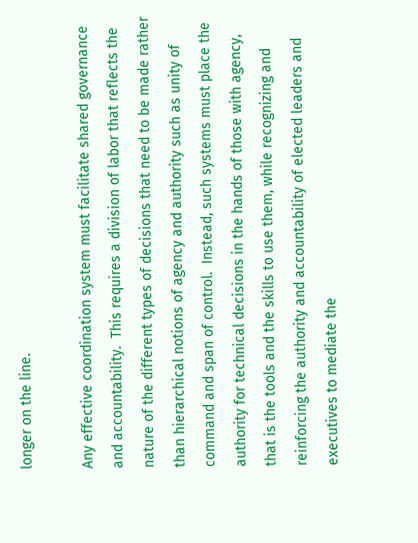longer on the line.

Any effective coordination system must facilitate shared governance and accountability.  This requires a division of labor that reflects the nature of the different types of decisions that need to be made rather than hierarchical notions of agency and authority such as unity of command and span of control.  Instead, such systems must place the authority for technical decisions in the hands of those with agency, that is the tools and the skills to use them, while recognizing and reinforcing the authority and accountability of elected leaders and executives to mediate the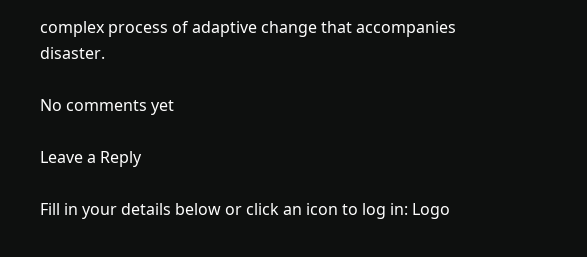complex process of adaptive change that accompanies disaster.

No comments yet

Leave a Reply

Fill in your details below or click an icon to log in: Logo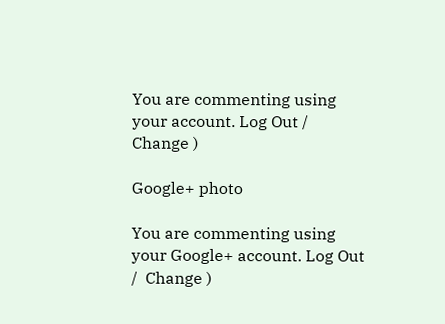You are commenting using your account. Log Out /  Change )

Google+ photo

You are commenting using your Google+ account. Log Out /  Change )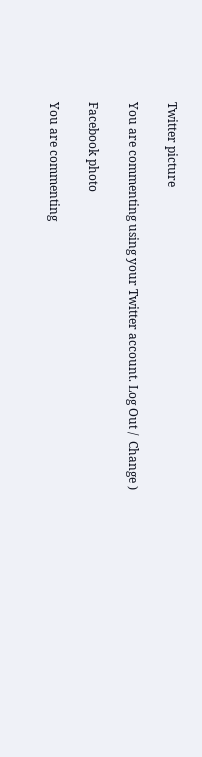Twitter picture

You are commenting using your Twitter account. Log Out /  Change )

Facebook photo

You are commenting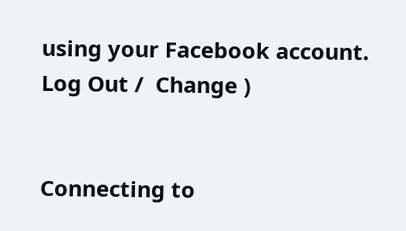using your Facebook account. Log Out /  Change )


Connecting to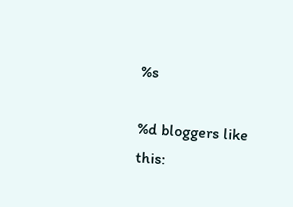%s

%d bloggers like this: